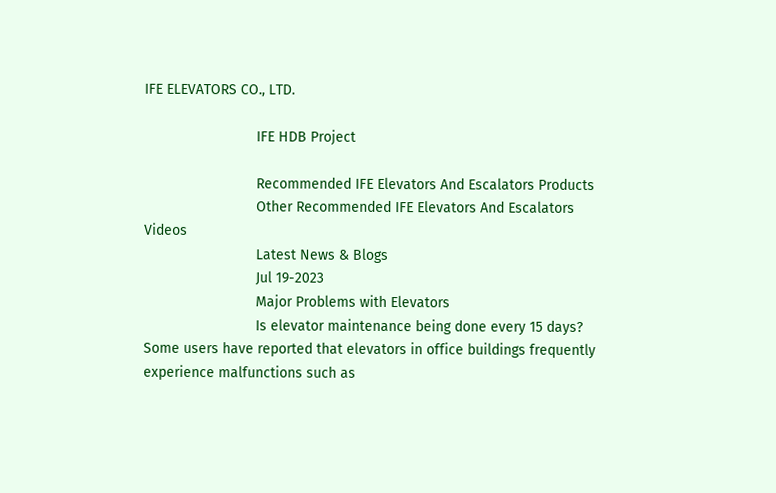IFE ELEVATORS CO., LTD.

                            IFE HDB Project

                            Recommended IFE Elevators And Escalators Products
                            Other Recommended IFE Elevators And Escalators Videos
                            Latest News & Blogs
                            Jul 19-2023
                            Major Problems with Elevators
                            Is elevator maintenance being done every 15 days? Some users have reported that elevators in office buildings frequently experience malfunctions such as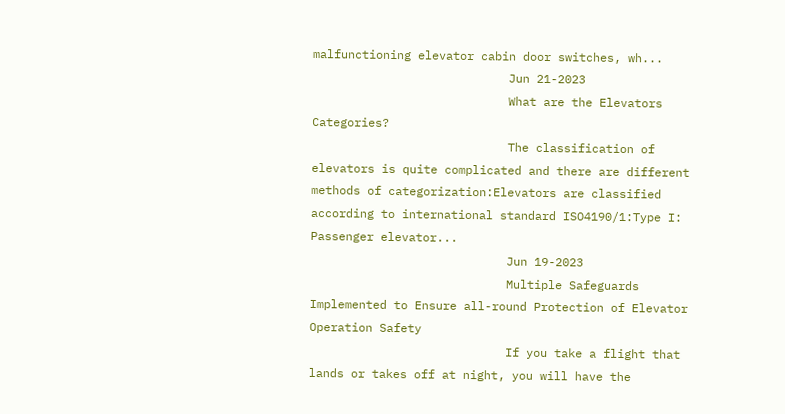malfunctioning elevator cabin door switches, wh...
                            Jun 21-2023
                            What are the Elevators Categories?
                            The classification of elevators is quite complicated and there are different methods of categorization:Elevators are classified according to international standard ISO4190/1:Type I: Passenger elevator...
                            Jun 19-2023
                            Multiple Safeguards Implemented to Ensure all-round Protection of Elevator Operation Safety
                            If you take a flight that lands or takes off at night, you will have the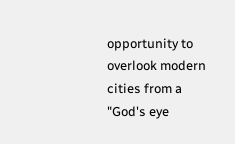opportunity to overlook modern cities from a "God's eye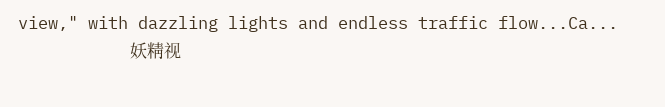view," with dazzling lights and endless traffic flow...Ca...
                            妖精视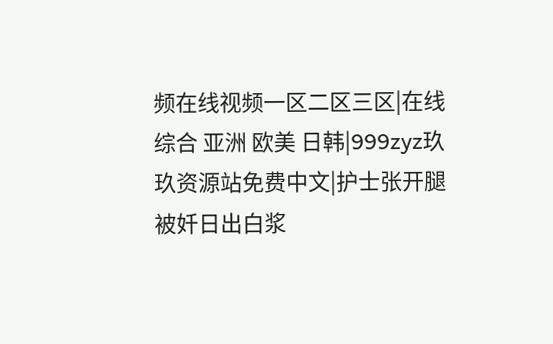频在线视频一区二区三区|在线综合 亚洲 欧美 日韩|999zyz玖玖资源站免费中文|护士张开腿被奷日出白浆